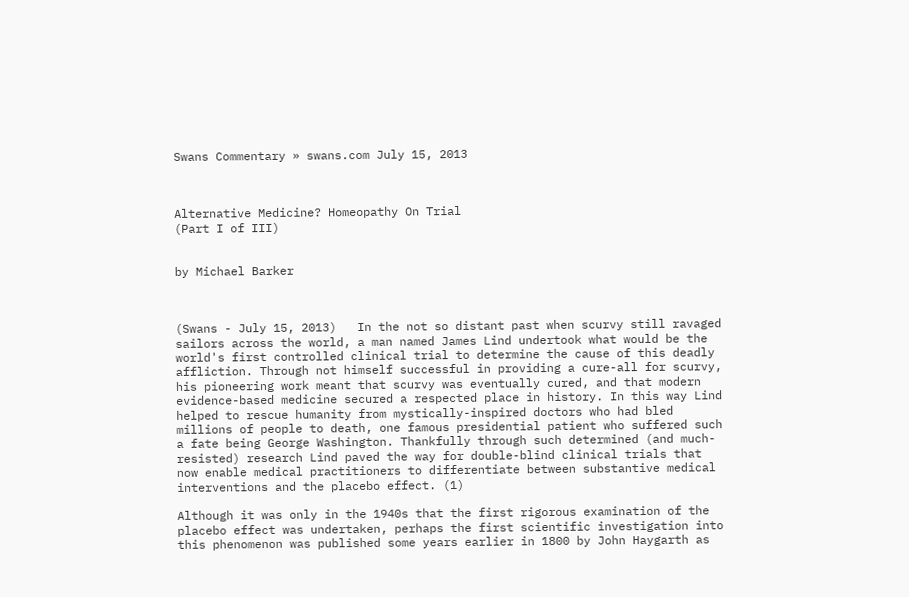Swans Commentary » swans.com July 15, 2013



Alternative Medicine? Homeopathy On Trial
(Part I of III)


by Michael Barker



(Swans - July 15, 2013)   In the not so distant past when scurvy still ravaged sailors across the world, a man named James Lind undertook what would be the world's first controlled clinical trial to determine the cause of this deadly affliction. Through not himself successful in providing a cure-all for scurvy, his pioneering work meant that scurvy was eventually cured, and that modern evidence-based medicine secured a respected place in history. In this way Lind helped to rescue humanity from mystically-inspired doctors who had bled millions of people to death, one famous presidential patient who suffered such a fate being George Washington. Thankfully through such determined (and much-resisted) research Lind paved the way for double-blind clinical trials that now enable medical practitioners to differentiate between substantive medical interventions and the placebo effect. (1)

Although it was only in the 1940s that the first rigorous examination of the placebo effect was undertaken, perhaps the first scientific investigation into this phenomenon was published some years earlier in 1800 by John Haygarth as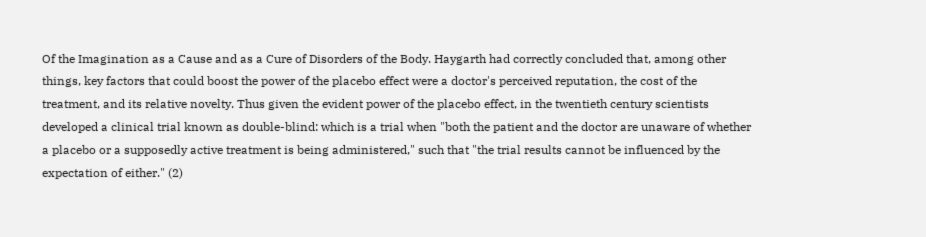Of the Imagination as a Cause and as a Cure of Disorders of the Body. Haygarth had correctly concluded that, among other things, key factors that could boost the power of the placebo effect were a doctor's perceived reputation, the cost of the treatment, and its relative novelty. Thus given the evident power of the placebo effect, in the twentieth century scientists developed a clinical trial known as double-blind: which is a trial when "both the patient and the doctor are unaware of whether a placebo or a supposedly active treatment is being administered," such that "the trial results cannot be influenced by the expectation of either." (2)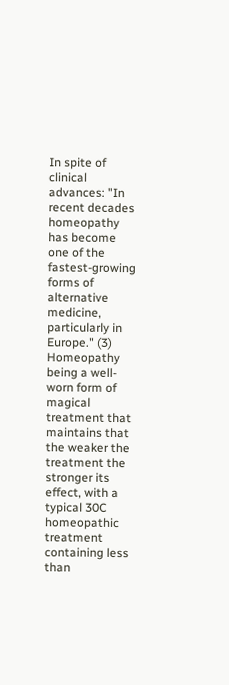In spite of clinical advances: "In recent decades homeopathy has become one of the fastest-growing forms of alternative medicine, particularly in Europe." (3) Homeopathy being a well-worn form of magical treatment that maintains that the weaker the treatment the stronger its effect, with a typical 30C homeopathic treatment containing less than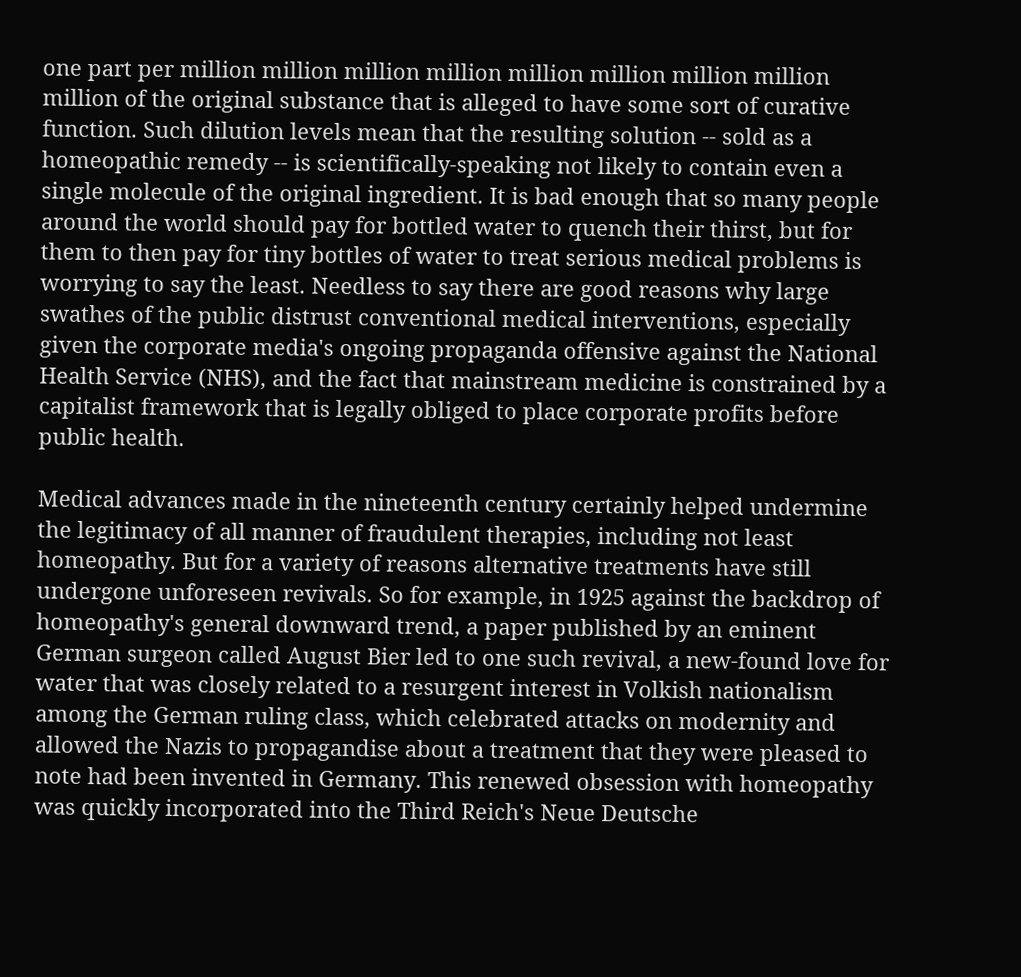one part per million million million million million million million million million of the original substance that is alleged to have some sort of curative function. Such dilution levels mean that the resulting solution -- sold as a homeopathic remedy -- is scientifically-speaking not likely to contain even a single molecule of the original ingredient. It is bad enough that so many people around the world should pay for bottled water to quench their thirst, but for them to then pay for tiny bottles of water to treat serious medical problems is worrying to say the least. Needless to say there are good reasons why large swathes of the public distrust conventional medical interventions, especially given the corporate media's ongoing propaganda offensive against the National Health Service (NHS), and the fact that mainstream medicine is constrained by a capitalist framework that is legally obliged to place corporate profits before public health.

Medical advances made in the nineteenth century certainly helped undermine the legitimacy of all manner of fraudulent therapies, including not least homeopathy. But for a variety of reasons alternative treatments have still undergone unforeseen revivals. So for example, in 1925 against the backdrop of homeopathy's general downward trend, a paper published by an eminent German surgeon called August Bier led to one such revival, a new-found love for water that was closely related to a resurgent interest in Volkish nationalism among the German ruling class, which celebrated attacks on modernity and allowed the Nazis to propagandise about a treatment that they were pleased to note had been invented in Germany. This renewed obsession with homeopathy was quickly incorporated into the Third Reich's Neue Deutsche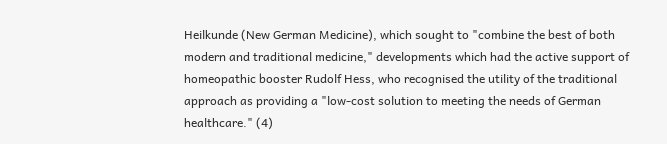Heilkunde (New German Medicine), which sought to "combine the best of both modern and traditional medicine," developments which had the active support of homeopathic booster Rudolf Hess, who recognised the utility of the traditional approach as providing a "low-cost solution to meeting the needs of German healthcare." (4)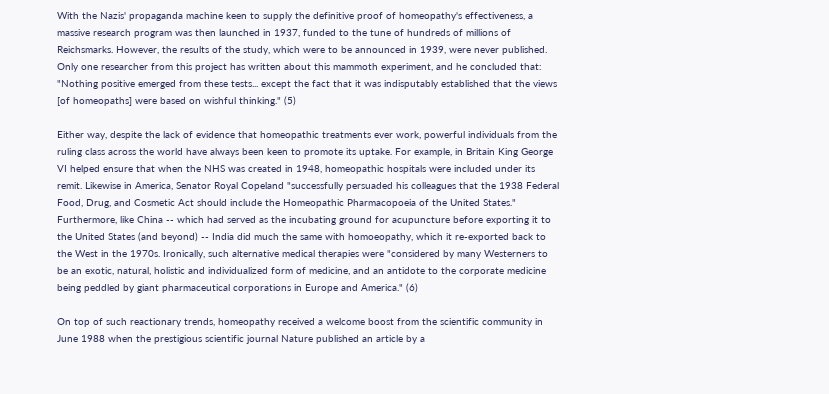With the Nazis' propaganda machine keen to supply the definitive proof of homeopathy's effectiveness, a massive research program was then launched in 1937, funded to the tune of hundreds of millions of Reichsmarks. However, the results of the study, which were to be announced in 1939, were never published. Only one researcher from this project has written about this mammoth experiment, and he concluded that: "Nothing positive emerged from these tests... except the fact that it was indisputably established that the views [of homeopaths] were based on wishful thinking." (5)

Either way, despite the lack of evidence that homeopathic treatments ever work, powerful individuals from the ruling class across the world have always been keen to promote its uptake. For example, in Britain King George VI helped ensure that when the NHS was created in 1948, homeopathic hospitals were included under its remit. Likewise in America, Senator Royal Copeland "successfully persuaded his colleagues that the 1938 Federal Food, Drug, and Cosmetic Act should include the Homeopathic Pharmacopoeia of the United States." Furthermore, like China -- which had served as the incubating ground for acupuncture before exporting it to the United States (and beyond) -- India did much the same with homoeopathy, which it re-exported back to the West in the 1970s. Ironically, such alternative medical therapies were "considered by many Westerners to be an exotic, natural, holistic and individualized form of medicine, and an antidote to the corporate medicine being peddled by giant pharmaceutical corporations in Europe and America." (6)

On top of such reactionary trends, homeopathy received a welcome boost from the scientific community in June 1988 when the prestigious scientific journal Nature published an article by a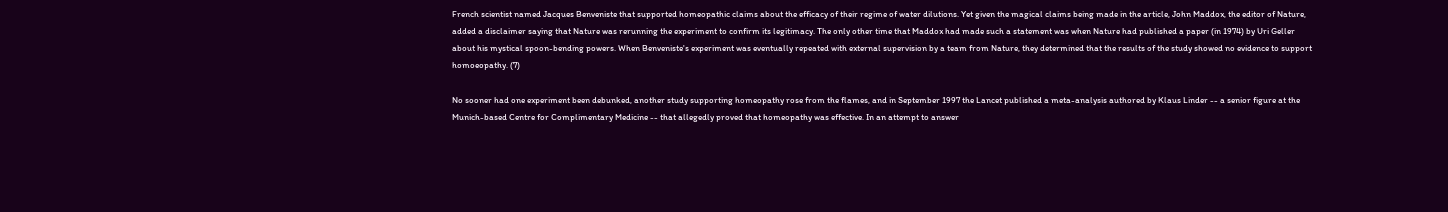French scientist named Jacques Benveniste that supported homeopathic claims about the efficacy of their regime of water dilutions. Yet given the magical claims being made in the article, John Maddox, the editor of Nature, added a disclaimer saying that Nature was rerunning the experiment to confirm its legitimacy. The only other time that Maddox had made such a statement was when Nature had published a paper (in 1974) by Uri Geller about his mystical spoon-bending powers. When Benveniste's experiment was eventually repeated with external supervision by a team from Nature, they determined that the results of the study showed no evidence to support homoeopathy. (7)

No sooner had one experiment been debunked, another study supporting homeopathy rose from the flames, and in September 1997 the Lancet published a meta-analysis authored by Klaus Linder -- a senior figure at the Munich-based Centre for Complimentary Medicine -- that allegedly proved that homeopathy was effective. In an attempt to answer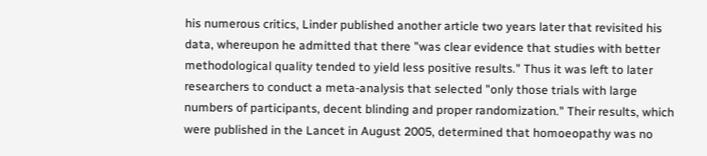his numerous critics, Linder published another article two years later that revisited his data, whereupon he admitted that there "was clear evidence that studies with better methodological quality tended to yield less positive results." Thus it was left to later researchers to conduct a meta-analysis that selected "only those trials with large numbers of participants, decent blinding and proper randomization." Their results, which were published in the Lancet in August 2005, determined that homoeopathy was no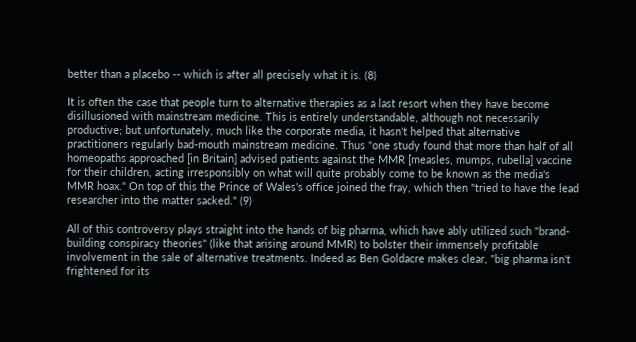better than a placebo -- which is after all precisely what it is. (8)

It is often the case that people turn to alternative therapies as a last resort when they have become disillusioned with mainstream medicine. This is entirely understandable, although not necessarily productive; but unfortunately, much like the corporate media, it hasn't helped that alternative practitioners regularly bad-mouth mainstream medicine. Thus "one study found that more than half of all homeopaths approached [in Britain] advised patients against the MMR [measles, mumps, rubella] vaccine for their children, acting irresponsibly on what will quite probably come to be known as the media's MMR hoax." On top of this the Prince of Wales's office joined the fray, which then "tried to have the lead researcher into the matter sacked." (9)

All of this controversy plays straight into the hands of big pharma, which have ably utilized such "brand-building conspiracy theories" (like that arising around MMR) to bolster their immensely profitable involvement in the sale of alternative treatments. Indeed as Ben Goldacre makes clear, "big pharma isn't frightened for its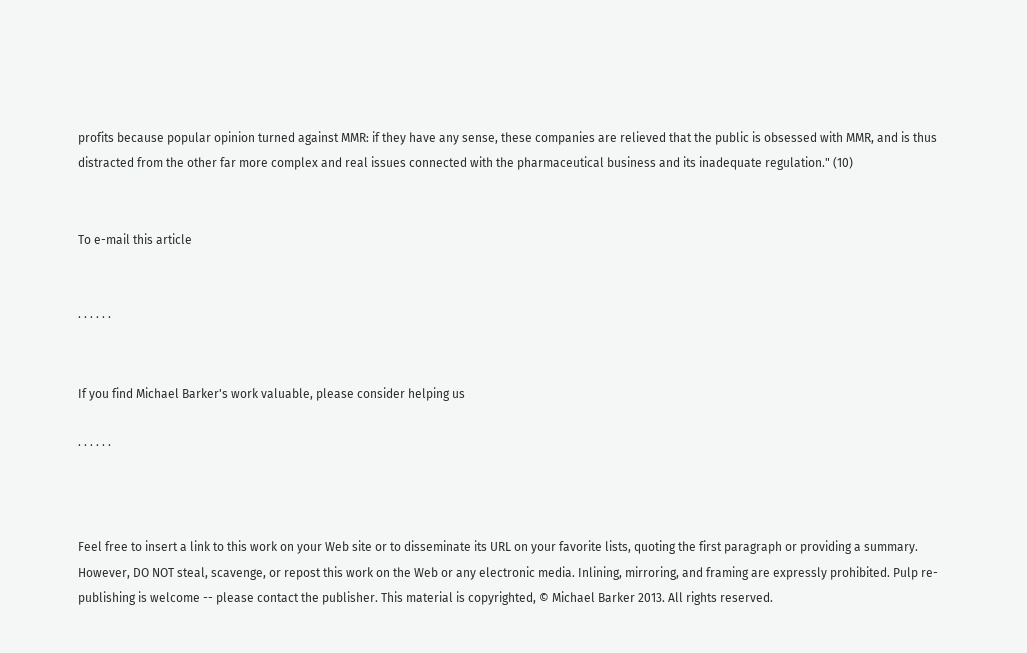profits because popular opinion turned against MMR: if they have any sense, these companies are relieved that the public is obsessed with MMR, and is thus distracted from the other far more complex and real issues connected with the pharmaceutical business and its inadequate regulation." (10)


To e-mail this article


· · · · · ·


If you find Michael Barker's work valuable, please consider helping us

· · · · · ·



Feel free to insert a link to this work on your Web site or to disseminate its URL on your favorite lists, quoting the first paragraph or providing a summary. However, DO NOT steal, scavenge, or repost this work on the Web or any electronic media. Inlining, mirroring, and framing are expressly prohibited. Pulp re-publishing is welcome -- please contact the publisher. This material is copyrighted, © Michael Barker 2013. All rights reserved.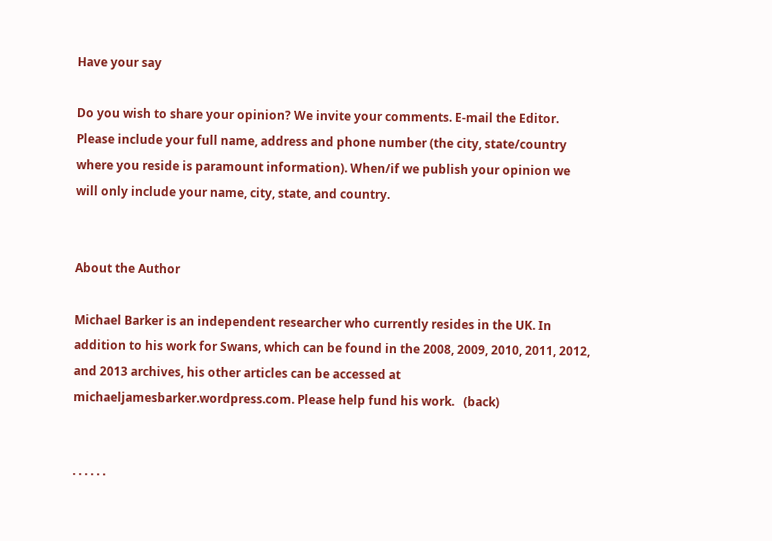Have your say

Do you wish to share your opinion? We invite your comments. E-mail the Editor. Please include your full name, address and phone number (the city, state/country where you reside is paramount information). When/if we publish your opinion we will only include your name, city, state, and country.


About the Author

Michael Barker is an independent researcher who currently resides in the UK. In addition to his work for Swans, which can be found in the 2008, 2009, 2010, 2011, 2012, and 2013 archives, his other articles can be accessed at michaeljamesbarker.wordpress.com. Please help fund his work.   (back)


· · · · · ·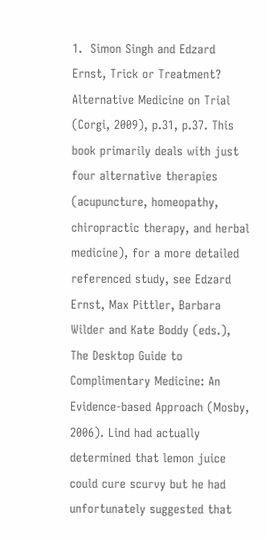1.  Simon Singh and Edzard Ernst, Trick or Treatment? Alternative Medicine on Trial (Corgi, 2009), p.31, p.37. This book primarily deals with just four alternative therapies (acupuncture, homeopathy, chiropractic therapy, and herbal medicine), for a more detailed referenced study, see Edzard Ernst, Max Pittler, Barbara Wilder and Kate Boddy (eds.), The Desktop Guide to Complimentary Medicine: An Evidence-based Approach (Mosby, 2006). Lind had actually determined that lemon juice could cure scurvy but he had unfortunately suggested that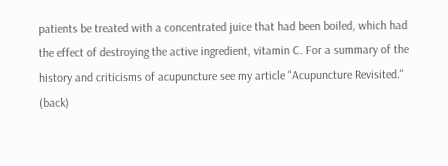patients be treated with a concentrated juice that had been boiled, which had the effect of destroying the active ingredient, vitamin C. For a summary of the history and criticisms of acupuncture see my article "Acupuncture Revisited."  (back)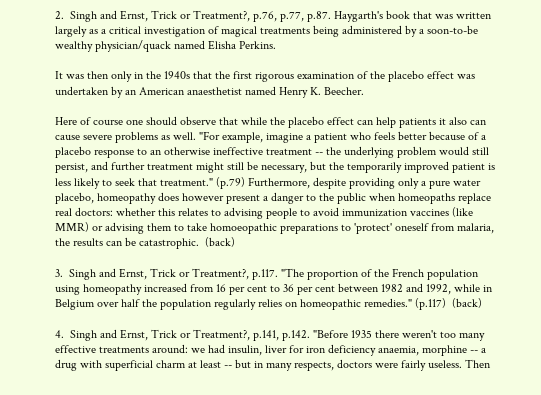2.  Singh and Ernst, Trick or Treatment?, p.76, p.77, p.87. Haygarth's book that was written largely as a critical investigation of magical treatments being administered by a soon-to-be wealthy physician/quack named Elisha Perkins.

It was then only in the 1940s that the first rigorous examination of the placebo effect was undertaken by an American anaesthetist named Henry K. Beecher.

Here of course one should observe that while the placebo effect can help patients it also can cause severe problems as well. "For example, imagine a patient who feels better because of a placebo response to an otherwise ineffective treatment -- the underlying problem would still persist, and further treatment might still be necessary, but the temporarily improved patient is less likely to seek that treatment." (p.79) Furthermore, despite providing only a pure water placebo, homeopathy does however present a danger to the public when homeopaths replace real doctors: whether this relates to advising people to avoid immunization vaccines (like MMR) or advising them to take homoeopathic preparations to 'protect' oneself from malaria, the results can be catastrophic.  (back)

3.  Singh and Ernst, Trick or Treatment?, p.117. "The proportion of the French population using homeopathy increased from 16 per cent to 36 per cent between 1982 and 1992, while in Belgium over half the population regularly relies on homeopathic remedies." (p.117)  (back)

4.  Singh and Ernst, Trick or Treatment?, p.141, p.142. "Before 1935 there weren't too many effective treatments around: we had insulin, liver for iron deficiency anaemia, morphine -- a drug with superficial charm at least -- but in many respects, doctors were fairly useless. Then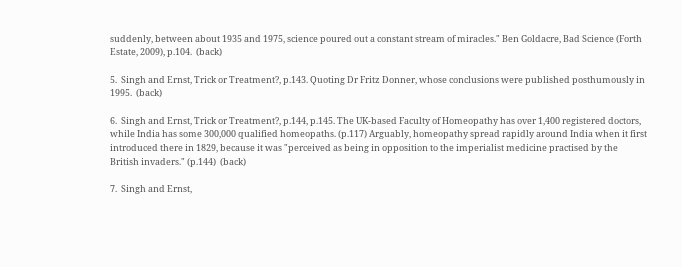suddenly, between about 1935 and 1975, science poured out a constant stream of miracles." Ben Goldacre, Bad Science (Forth Estate, 2009), p.104.  (back)

5.  Singh and Ernst, Trick or Treatment?, p.143. Quoting Dr Fritz Donner, whose conclusions were published posthumously in 1995.  (back)

6.  Singh and Ernst, Trick or Treatment?, p.144, p.145. The UK-based Faculty of Homeopathy has over 1,400 registered doctors, while India has some 300,000 qualified homeopaths. (p.117) Arguably, homeopathy spread rapidly around India when it first introduced there in 1829, because it was "perceived as being in opposition to the imperialist medicine practised by the British invaders." (p.144)  (back)

7.  Singh and Ernst,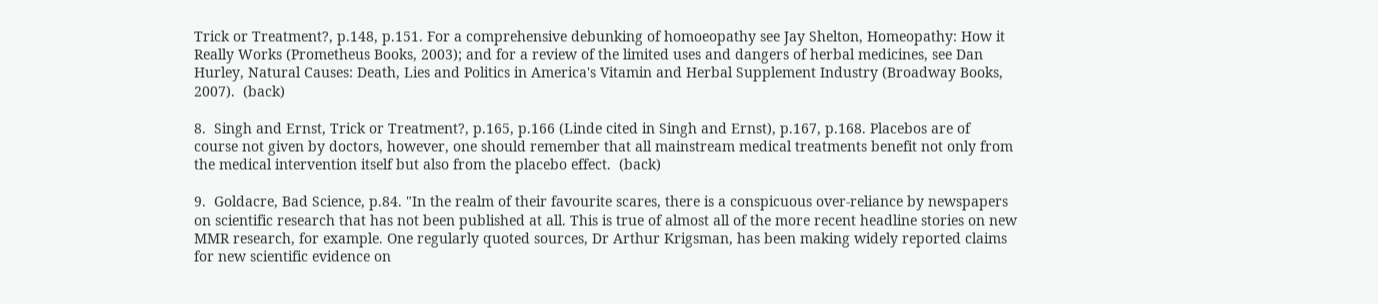Trick or Treatment?, p.148, p.151. For a comprehensive debunking of homoeopathy see Jay Shelton, Homeopathy: How it Really Works (Prometheus Books, 2003); and for a review of the limited uses and dangers of herbal medicines, see Dan Hurley, Natural Causes: Death, Lies and Politics in America's Vitamin and Herbal Supplement Industry (Broadway Books, 2007).  (back)

8.  Singh and Ernst, Trick or Treatment?, p.165, p.166 (Linde cited in Singh and Ernst), p.167, p.168. Placebos are of course not given by doctors, however, one should remember that all mainstream medical treatments benefit not only from the medical intervention itself but also from the placebo effect.  (back)

9.  Goldacre, Bad Science, p.84. "In the realm of their favourite scares, there is a conspicuous over-reliance by newspapers on scientific research that has not been published at all. This is true of almost all of the more recent headline stories on new MMR research, for example. One regularly quoted sources, Dr Arthur Krigsman, has been making widely reported claims for new scientific evidence on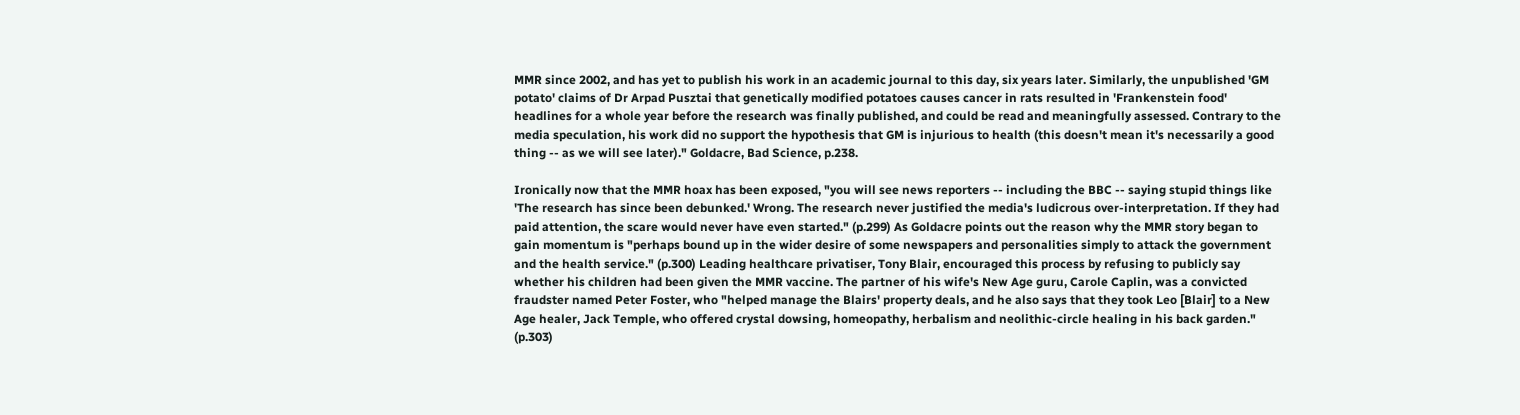MMR since 2002, and has yet to publish his work in an academic journal to this day, six years later. Similarly, the unpublished 'GM potato' claims of Dr Arpad Pusztai that genetically modified potatoes causes cancer in rats resulted in 'Frankenstein food' headlines for a whole year before the research was finally published, and could be read and meaningfully assessed. Contrary to the media speculation, his work did no support the hypothesis that GM is injurious to health (this doesn't mean it's necessarily a good thing -- as we will see later)." Goldacre, Bad Science, p.238.

Ironically now that the MMR hoax has been exposed, "you will see news reporters -- including the BBC -- saying stupid things like 'The research has since been debunked.' Wrong. The research never justified the media's ludicrous over-interpretation. If they had paid attention, the scare would never have even started." (p.299) As Goldacre points out the reason why the MMR story began to gain momentum is "perhaps bound up in the wider desire of some newspapers and personalities simply to attack the government and the health service." (p.300) Leading healthcare privatiser, Tony Blair, encouraged this process by refusing to publicly say whether his children had been given the MMR vaccine. The partner of his wife's New Age guru, Carole Caplin, was a convicted fraudster named Peter Foster, who "helped manage the Blairs' property deals, and he also says that they took Leo [Blair] to a New Age healer, Jack Temple, who offered crystal dowsing, homeopathy, herbalism and neolithic-circle healing in his back garden." (p.303)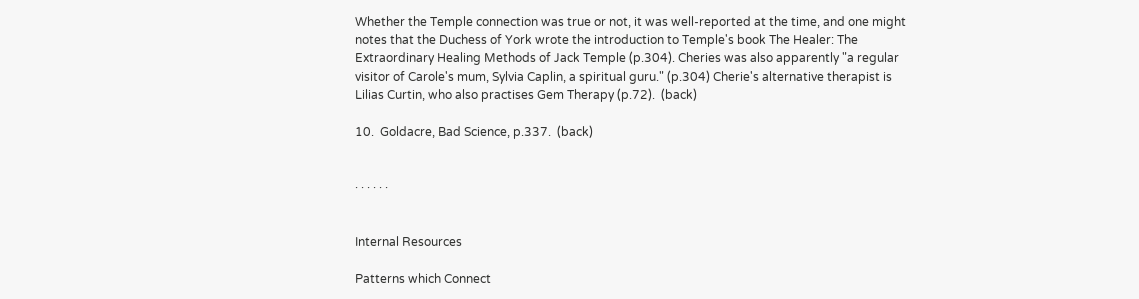Whether the Temple connection was true or not, it was well-reported at the time, and one might notes that the Duchess of York wrote the introduction to Temple's book The Healer: The Extraordinary Healing Methods of Jack Temple (p.304). Cheries was also apparently "a regular visitor of Carole's mum, Sylvia Caplin, a spiritual guru." (p.304) Cherie's alternative therapist is Lilias Curtin, who also practises Gem Therapy (p.72).  (back)

10.  Goldacre, Bad Science, p.337.  (back)


· · · · · ·


Internal Resources

Patterns which Connect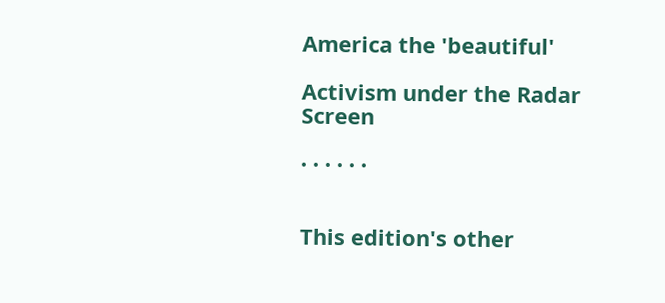America the 'beautiful'

Activism under the Radar Screen

· · · · · ·


This edition's other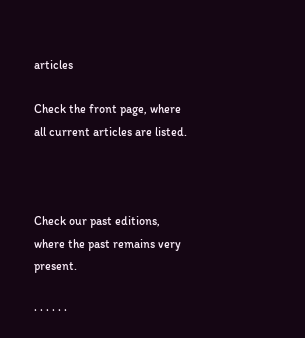articles

Check the front page, where all current articles are listed.



Check our past editions, where the past remains very present.

· · · · · ·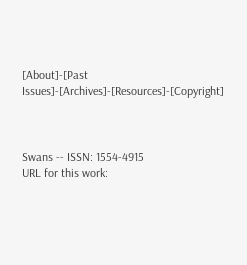[About]-[Past Issues]-[Archives]-[Resources]-[Copyright]



Swans -- ISSN: 1554-4915
URL for this work: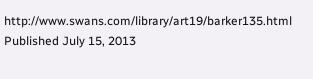http://www.swans.com/library/art19/barker135.html
Published July 15, 2013